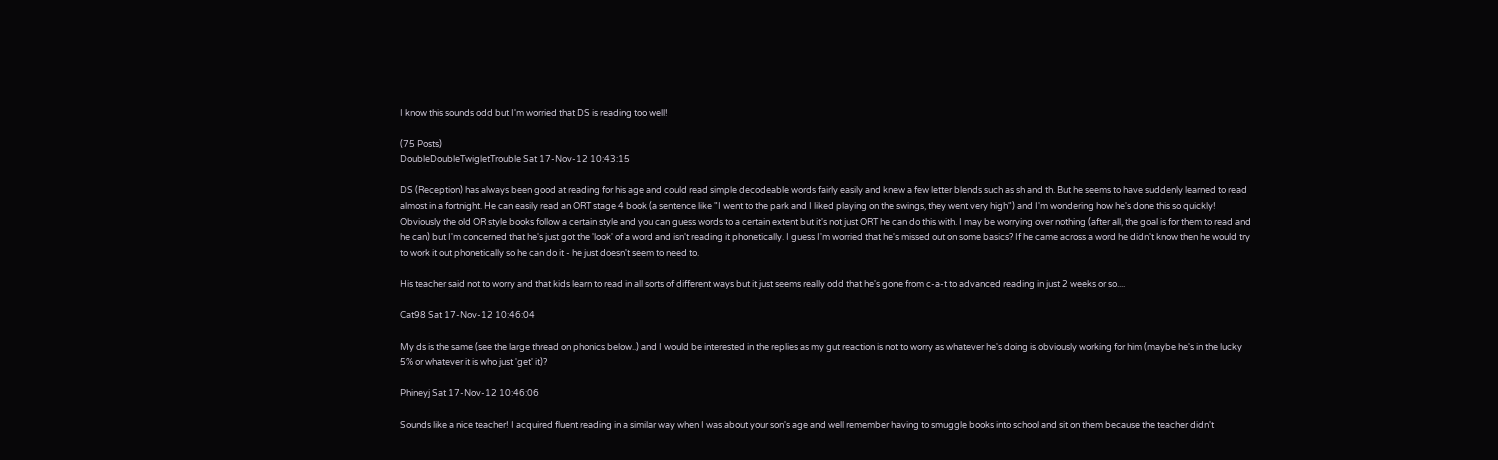I know this sounds odd but I'm worried that DS is reading too well!

(75 Posts)
DoubleDoubleTwigletTrouble Sat 17-Nov-12 10:43:15

DS (Reception) has always been good at reading for his age and could read simple decodeable words fairly easily and knew a few letter blends such as sh and th. But he seems to have suddenly learned to read almost in a fortnight. He can easily read an ORT stage 4 book (a sentence like "I went to the park and I liked playing on the swings, they went very high") and I'm wondering how he's done this so quickly! Obviously the old OR style books follow a certain style and you can guess words to a certain extent but it's not just ORT he can do this with. I may be worrying over nothing (after all, the goal is for them to read and he can) but I'm concerned that he's just got the 'look' of a word and isn't reading it phonetically. I guess I'm worried that he's missed out on some basics? If he came across a word he didn't know then he would try to work it out phonetically so he can do it - he just doesn't seem to need to.

His teacher said not to worry and that kids learn to read in all sorts of different ways but it just seems really odd that he's gone from c-a-t to advanced reading in just 2 weeks or so....

Cat98 Sat 17-Nov-12 10:46:04

My ds is the same (see the large thread on phonics below..) and I would be interested in the replies as my gut reaction is not to worry as whatever he's doing is obviously working for him (maybe he's in the lucky 5% or whatever it is who just 'get' it)?

Phineyj Sat 17-Nov-12 10:46:06

Sounds like a nice teacher! I acquired fluent reading in a similar way when I was about your son's age and well remember having to smuggle books into school and sit on them because the teacher didn't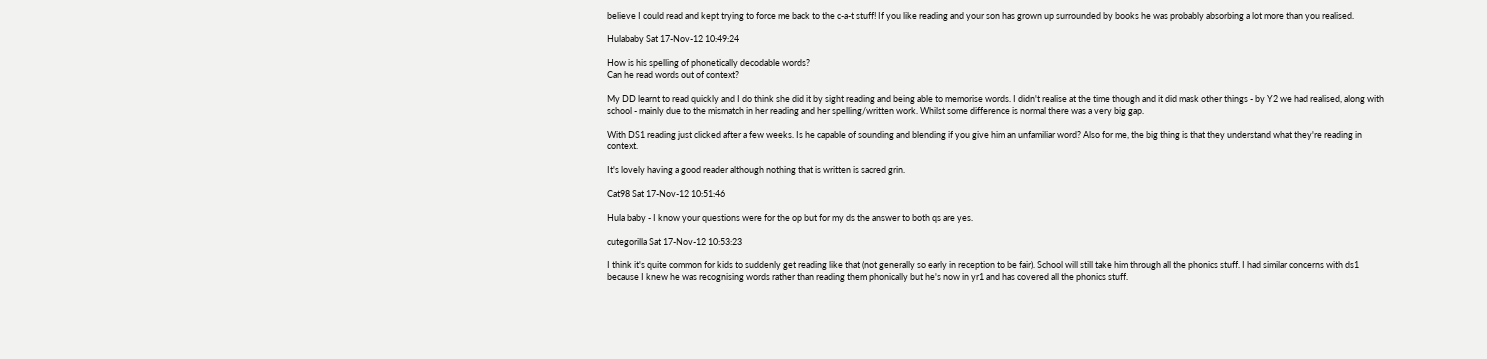believe I could read and kept trying to force me back to the c-a-t stuff! If you like reading and your son has grown up surrounded by books he was probably absorbing a lot more than you realised.

Hulababy Sat 17-Nov-12 10:49:24

How is his spelling of phonetically decodable words?
Can he read words out of context?

My DD learnt to read quickly and I do think she did it by sight reading and being able to memorise words. I didn't realise at the time though and it did mask other things - by Y2 we had realised, along with school - mainly due to the mismatch in her reading and her spelling/written work. Whilst some difference is normal there was a very big gap.

With DS1 reading just clicked after a few weeks. Is he capable of sounding and blending if you give him an unfamiliar word? Also for me, the big thing is that they understand what they're reading in context.

It's lovely having a good reader although nothing that is written is sacred grin.

Cat98 Sat 17-Nov-12 10:51:46

Hula baby - I know your questions were for the op but for my ds the answer to both qs are yes.

cutegorilla Sat 17-Nov-12 10:53:23

I think it's quite common for kids to suddenly get reading like that (not generally so early in reception to be fair). School will still take him through all the phonics stuff. I had similar concerns with ds1 because I knew he was recognising words rather than reading them phonically but he's now in yr1 and has covered all the phonics stuff.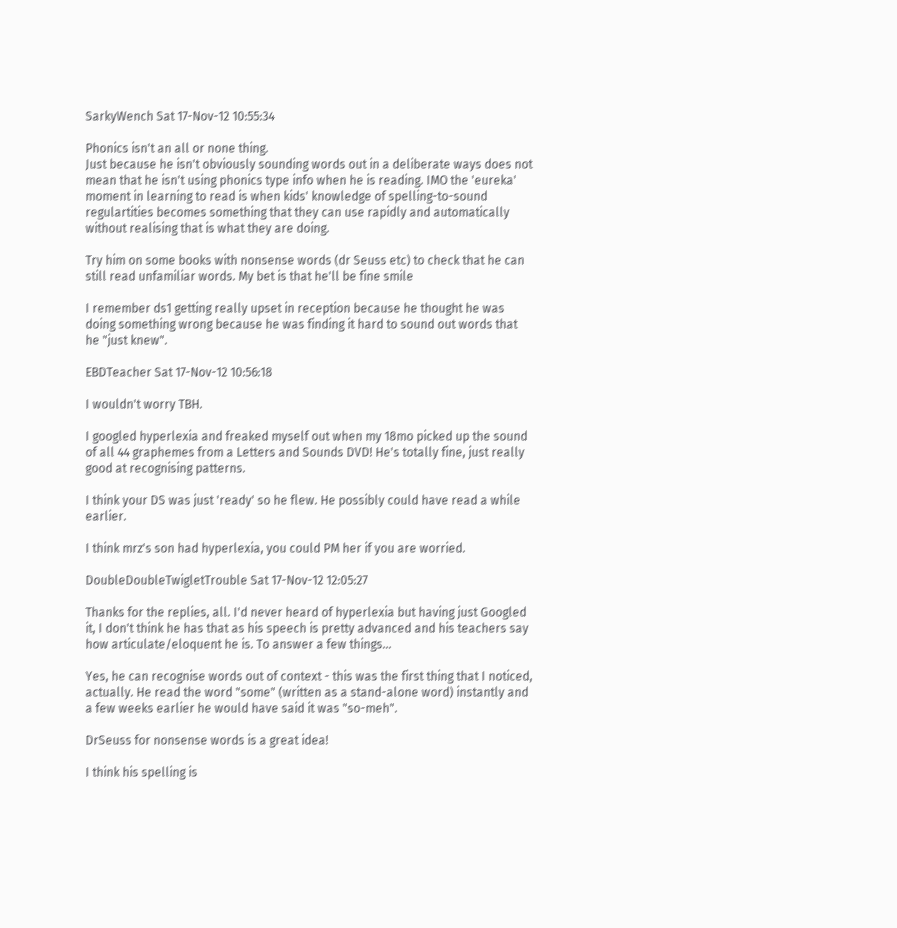SarkyWench Sat 17-Nov-12 10:55:34

Phonics isn't an all or none thing.
Just because he isn't obviously sounding words out in a deliberate ways does not mean that he isn't using phonics type info when he is reading. IMO the 'eureka' moment in learning to read is when kids' knowledge of spelling-to-sound regulartities becomes something that they can use rapidly and automatically without realising that is what they are doing.

Try him on some books with nonsense words (dr Seuss etc) to check that he can still read unfamiliar words. My bet is that he'll be fine smile

I remember ds1 getting really upset in reception because he thought he was doing something wrong because he was finding it hard to sound out words that he "just knew".

EBDTeacher Sat 17-Nov-12 10:56:18

I wouldn't worry TBH.

I googled hyperlexia and freaked myself out when my 18mo picked up the sound of all 44 graphemes from a Letters and Sounds DVD! He's totally fine, just really good at recognising patterns.

I think your DS was just 'ready' so he flew. He possibly could have read a while earlier.

I think mrz's son had hyperlexia, you could PM her if you are worried.

DoubleDoubleTwigletTrouble Sat 17-Nov-12 12:05:27

Thanks for the replies, all. I'd never heard of hyperlexia but having just Googled it, I don't think he has that as his speech is pretty advanced and his teachers say how articulate/eloquent he is. To answer a few things...

Yes, he can recognise words out of context - this was the first thing that I noticed, actually. He read the word "some" (written as a stand-alone word) instantly and a few weeks earlier he would have said it was "so-meh".

DrSeuss for nonsense words is a great idea!

I think his spelling is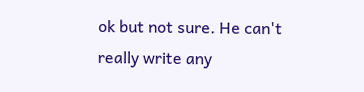ok but not sure. He can't really write any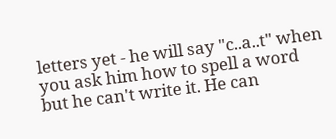letters yet - he will say "c..a..t" when you ask him how to spell a word but he can't write it. He can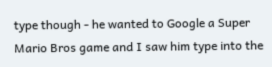type though - he wanted to Google a Super Mario Bros game and I saw him type into the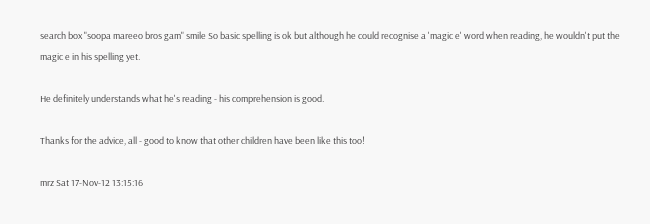search box "soopa mareeo bros gam" smile So basic spelling is ok but although he could recognise a 'magic e' word when reading, he wouldn't put the magic e in his spelling yet.

He definitely understands what he's reading - his comprehension is good.

Thanks for the advice, all - good to know that other children have been like this too!

mrz Sat 17-Nov-12 13:15:16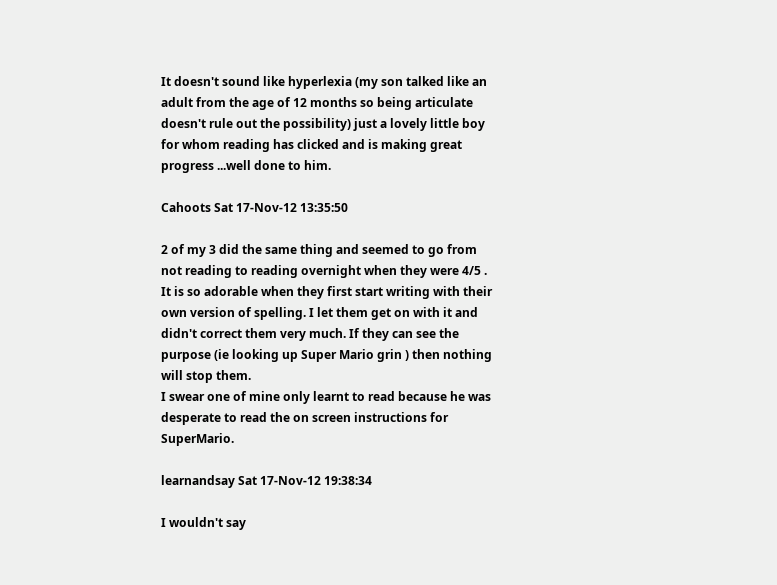It doesn't sound like hyperlexia (my son talked like an adult from the age of 12 months so being articulate doesn't rule out the possibility) just a lovely little boy for whom reading has clicked and is making great progress ...well done to him.

Cahoots Sat 17-Nov-12 13:35:50

2 of my 3 did the same thing and seemed to go from not reading to reading overnight when they were 4/5 . It is so adorable when they first start writing with their own version of spelling. I let them get on with it and didn't correct them very much. If they can see the purpose (ie looking up Super Mario grin ) then nothing will stop them.
I swear one of mine only learnt to read because he was desperate to read the on screen instructions for SuperMario.

learnandsay Sat 17-Nov-12 19:38:34

I wouldn't say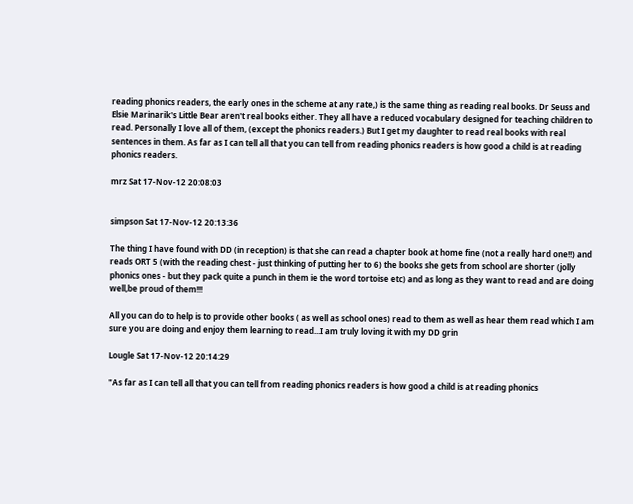reading phonics readers, the early ones in the scheme at any rate,) is the same thing as reading real books. Dr Seuss and Elsie Marinarik's Little Bear aren't real books either. They all have a reduced vocabulary designed for teaching children to read. Personally I love all of them, (except the phonics readers.) But I get my daughter to read real books with real sentences in them. As far as I can tell all that you can tell from reading phonics readers is how good a child is at reading phonics readers.

mrz Sat 17-Nov-12 20:08:03


simpson Sat 17-Nov-12 20:13:36

The thing I have found with DD (in reception) is that she can read a chapter book at home fine (not a really hard one!!) and reads ORT 5 (with the reading chest - just thinking of putting her to 6) the books she gets from school are shorter (jolly phonics ones - but they pack quite a punch in them ie the word tortoise etc) and as long as they want to read and are doing well,be proud of them!!!

All you can do to help is to provide other books ( as well as school ones) read to them as well as hear them read which I am sure you are doing and enjoy them learning to read...I am truly loving it with my DD grin

Lougle Sat 17-Nov-12 20:14:29

"As far as I can tell all that you can tell from reading phonics readers is how good a child is at reading phonics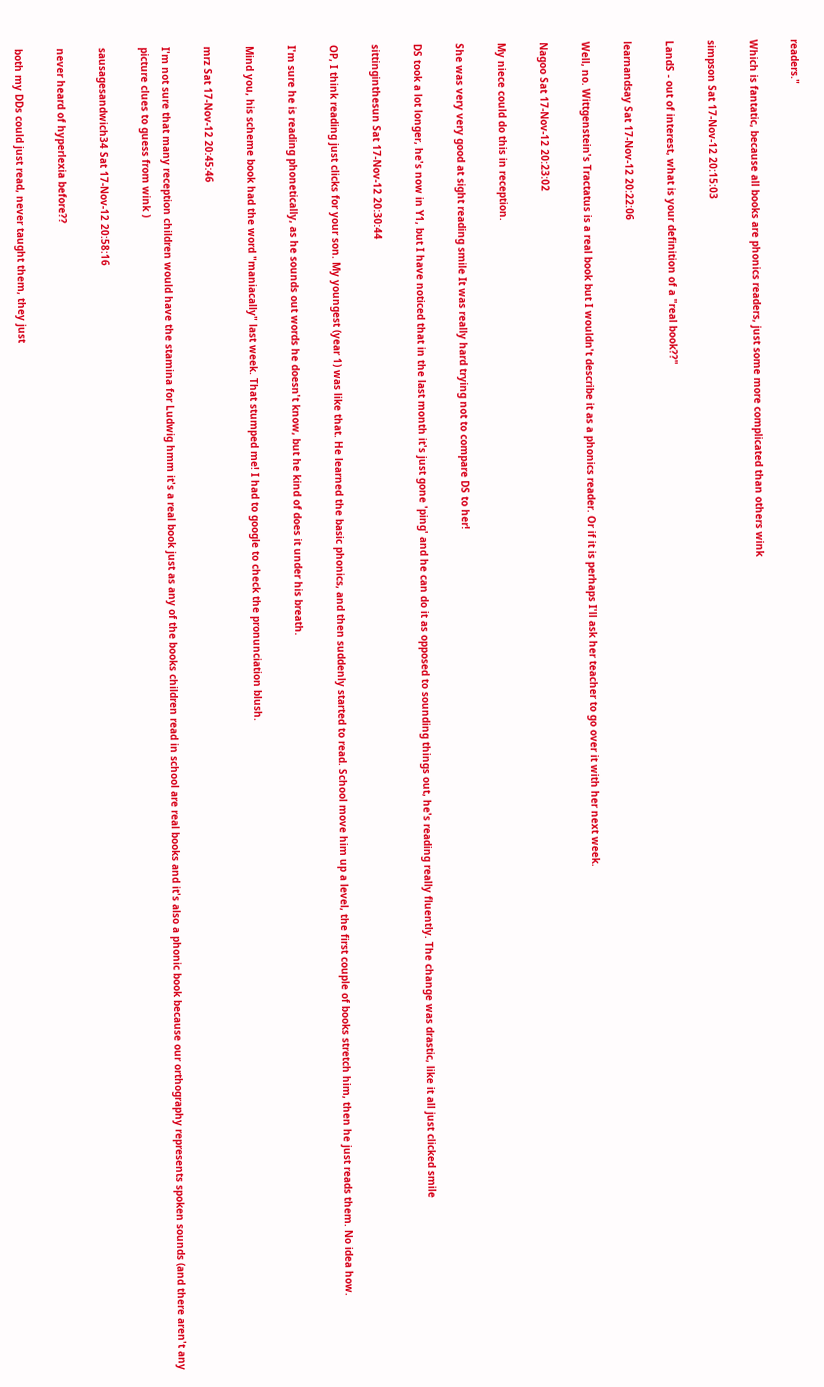readers."

Which is fantatic, because all books are phonics readers, just some more complicated than others wink

simpson Sat 17-Nov-12 20:15:03

LandS - out of interest, what is your definition of a "real book??"

learnandsay Sat 17-Nov-12 20:22:06

Well, no. Wittgenstein's Tractatus is a real book but I wouldn't describe it as a phonics reader. Or if it is perhaps I'll ask her teacher to go over it with her next week.

Nagoo Sat 17-Nov-12 20:23:02

My niece could do this in reception.

She was very very good at sight reading smile It was really hard trying not to compare DS to her!

DS took a lot longer, he's now in Y1, but I have noticed that in the last month it's just gone 'ping' and he can do it as opposed to sounding things out, he's reading really fluently. The change was drastic, like it all just clicked smile

sittinginthesun Sat 17-Nov-12 20:30:44

OP, I think reading just clicks for your son. My youngest (year 1) was like that. He learned the basic phonics, and then suddenly started to read. School move him up a level, the first couple of books stretch him, then he just reads them. No idea how.

I'm sure he is reading phonetically, as he sounds out words he doesn't know, but he kind of does it under his breath.

Mind you, his scheme book had the word "maniacally" last week. That stumped me! I had to google to check the pronunciation blush.

mrz Sat 17-Nov-12 20:45:46

I'm not sure that many reception children would have the stamina for Ludwig hmm it's a real book just as any of the books children read in school are real books and it's also a phonic book because our orthography represents spoken sounds (and there aren't any picture clues to guess from wink )

sausagesandwich34 Sat 17-Nov-12 20:58:16

never heard of hyperlexia before??

both my DDs could just read, never taught them, they just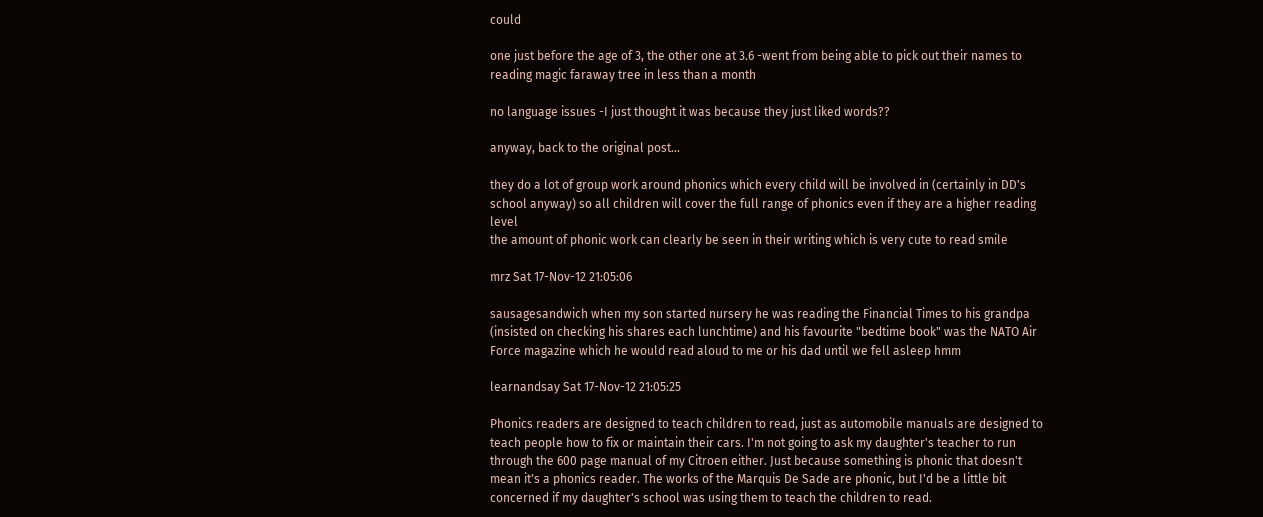could

one just before the age of 3, the other one at 3.6 -went from being able to pick out their names to reading magic faraway tree in less than a month

no language issues -I just thought it was because they just liked words??

anyway, back to the original post...

they do a lot of group work around phonics which every child will be involved in (certainly in DD's school anyway) so all children will cover the full range of phonics even if they are a higher reading level
the amount of phonic work can clearly be seen in their writing which is very cute to read smile

mrz Sat 17-Nov-12 21:05:06

sausagesandwich when my son started nursery he was reading the Financial Times to his grandpa (insisted on checking his shares each lunchtime) and his favourite "bedtime book" was the NATO Air Force magazine which he would read aloud to me or his dad until we fell asleep hmm

learnandsay Sat 17-Nov-12 21:05:25

Phonics readers are designed to teach children to read, just as automobile manuals are designed to teach people how to fix or maintain their cars. I'm not going to ask my daughter's teacher to run through the 600 page manual of my Citroen either. Just because something is phonic that doesn't mean it's a phonics reader. The works of the Marquis De Sade are phonic, but I'd be a little bit concerned if my daughter's school was using them to teach the children to read.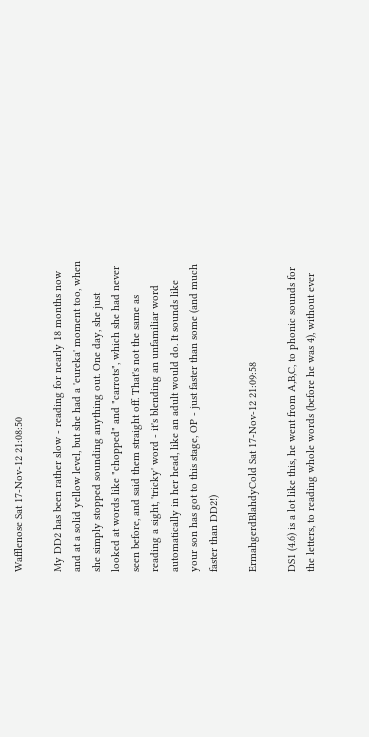Wafflenose Sat 17-Nov-12 21:08:50

My DD2 has been rather slow - reading for nearly 18 months now and at a solid yellow level, but she had a 'eureka' moment too, when she simply stopped sounding anything out. One day, she just looked at words like "chopped" and "carrots", which she had never seen before, and said them straight off. That's not the same as reading a sight, 'tricky' word - it's blending an unfamiliar word automatically in her head, like an adult would do. It sounds like your son has got to this stage, OP - just faster than some (and much faster than DD2!)

ErmahgerdBlahdyCold Sat 17-Nov-12 21:09:58

DS1 (4.6) is a lot like this, he went from A,B,C, to phonic sounds for the letters, to reading whole words (before he was 4), without ever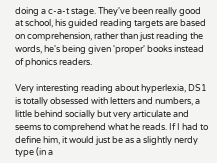doing a c-a-t stage. They've been really good at school, his guided reading targets are based on comprehension, rather than just reading the words, he's being given 'proper' books instead of phonics readers.

Very interesting reading about hyperlexia, DS1 is totally obsessed with letters and numbers, a little behind socially but very articulate and seems to comprehend what he reads. If I had to define him, it would just be as a slightly nerdy type (in a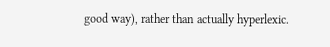good way), rather than actually hyperlexic.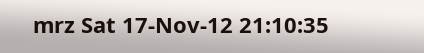mrz Sat 17-Nov-12 21:10:35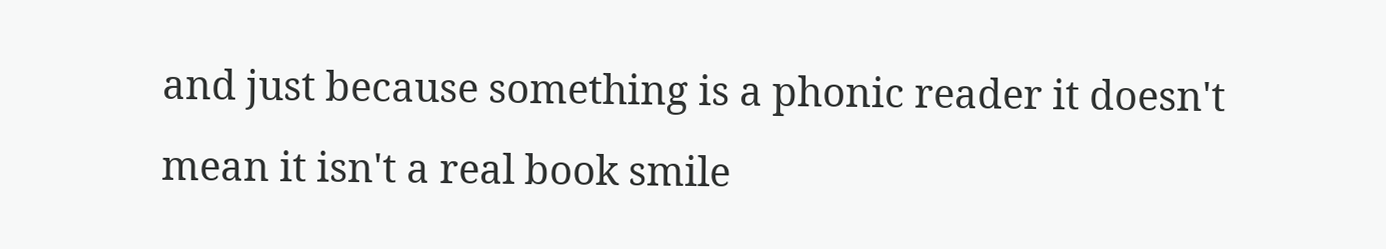and just because something is a phonic reader it doesn't mean it isn't a real book smile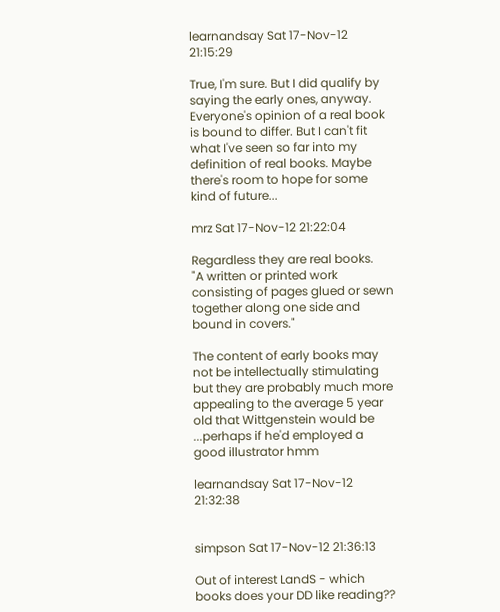learnandsay Sat 17-Nov-12 21:15:29

True, I'm sure. But I did qualify by saying the early ones, anyway. Everyone's opinion of a real book is bound to differ. But I can't fit what I've seen so far into my definition of real books. Maybe there's room to hope for some kind of future...

mrz Sat 17-Nov-12 21:22:04

Regardless they are real books.
"A written or printed work consisting of pages glued or sewn together along one side and bound in covers."

The content of early books may not be intellectually stimulating but they are probably much more appealing to the average 5 year old that Wittgenstein would be ...perhaps if he'd employed a good illustrator hmm

learnandsay Sat 17-Nov-12 21:32:38


simpson Sat 17-Nov-12 21:36:13

Out of interest LandS - which books does your DD like reading??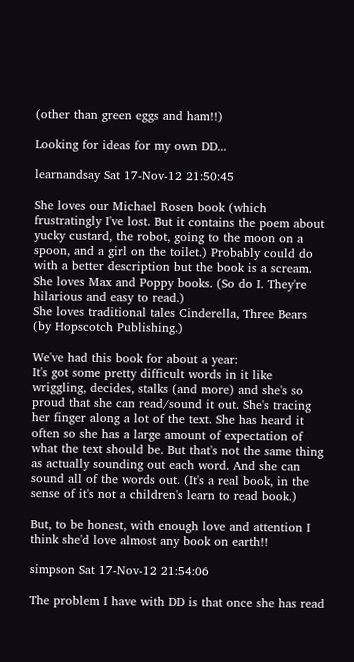(other than green eggs and ham!!)

Looking for ideas for my own DD...

learnandsay Sat 17-Nov-12 21:50:45

She loves our Michael Rosen book (which frustratingly I've lost. But it contains the poem about yucky custard, the robot, going to the moon on a spoon, and a girl on the toilet.) Probably could do with a better description but the book is a scream.
She loves Max and Poppy books. (So do I. They're hilarious and easy to read.)
She loves traditional tales Cinderella, Three Bears (by Hopscotch Publishing.)

We've had this book for about a year:
It's got some pretty difficult words in it like wriggling, decides, stalks (and more) and she's so proud that she can read/sound it out. She's tracing her finger along a lot of the text. She has heard it often so she has a large amount of expectation of what the text should be. But that's not the same thing as actually sounding out each word. And she can sound all of the words out. (It's a real book, in the sense of it's not a children's learn to read book.)

But, to be honest, with enough love and attention I think she'd love almost any book on earth!!

simpson Sat 17-Nov-12 21:54:06

The problem I have with DD is that once she has read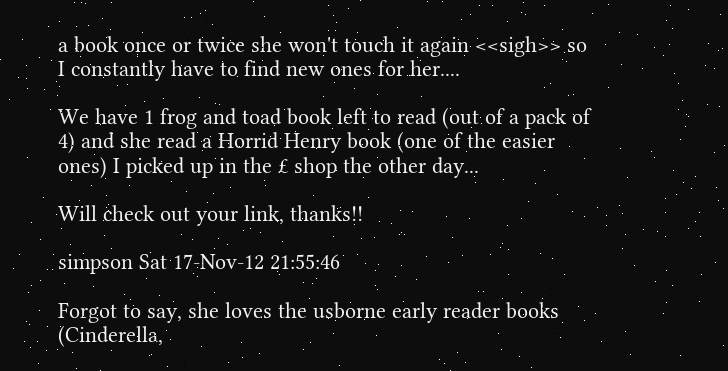a book once or twice she won't touch it again <<sigh>> so I constantly have to find new ones for her....

We have 1 frog and toad book left to read (out of a pack of 4) and she read a Horrid Henry book (one of the easier ones) I picked up in the £ shop the other day...

Will check out your link, thanks!!

simpson Sat 17-Nov-12 21:55:46

Forgot to say, she loves the usborne early reader books (Cinderella,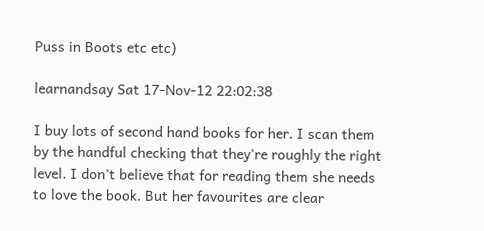Puss in Boots etc etc)

learnandsay Sat 17-Nov-12 22:02:38

I buy lots of second hand books for her. I scan them by the handful checking that they're roughly the right level. I don't believe that for reading them she needs to love the book. But her favourites are clear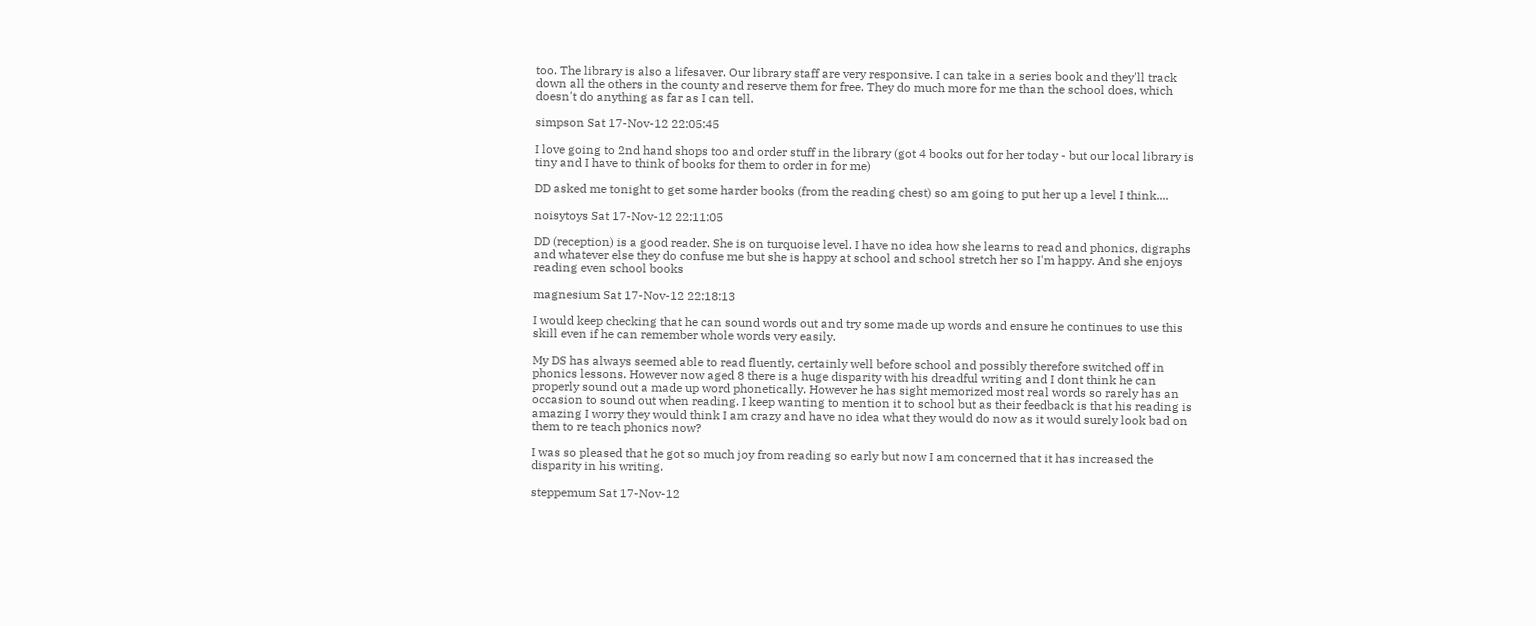too. The library is also a lifesaver. Our library staff are very responsive. I can take in a series book and they'll track down all the others in the county and reserve them for free. They do much more for me than the school does, which doesn't do anything as far as I can tell.

simpson Sat 17-Nov-12 22:05:45

I love going to 2nd hand shops too and order stuff in the library (got 4 books out for her today - but our local library is tiny and I have to think of books for them to order in for me)

DD asked me tonight to get some harder books (from the reading chest) so am going to put her up a level I think....

noisytoys Sat 17-Nov-12 22:11:05

DD (reception) is a good reader. She is on turquoise level. I have no idea how she learns to read and phonics, digraphs and whatever else they do confuse me but she is happy at school and school stretch her so I'm happy. And she enjoys reading even school books

magnesium Sat 17-Nov-12 22:18:13

I would keep checking that he can sound words out and try some made up words and ensure he continues to use this skill even if he can remember whole words very easily.

My DS has always seemed able to read fluently, certainly well before school and possibly therefore switched off in phonics lessons. However now aged 8 there is a huge disparity with his dreadful writing and I dont think he can properly sound out a made up word phonetically. However he has sight memorized most real words so rarely has an occasion to sound out when reading. I keep wanting to mention it to school but as their feedback is that his reading is amazing I worry they would think I am crazy and have no idea what they would do now as it would surely look bad on them to re teach phonics now?

I was so pleased that he got so much joy from reading so early but now I am concerned that it has increased the disparity in his writing.

steppemum Sat 17-Nov-12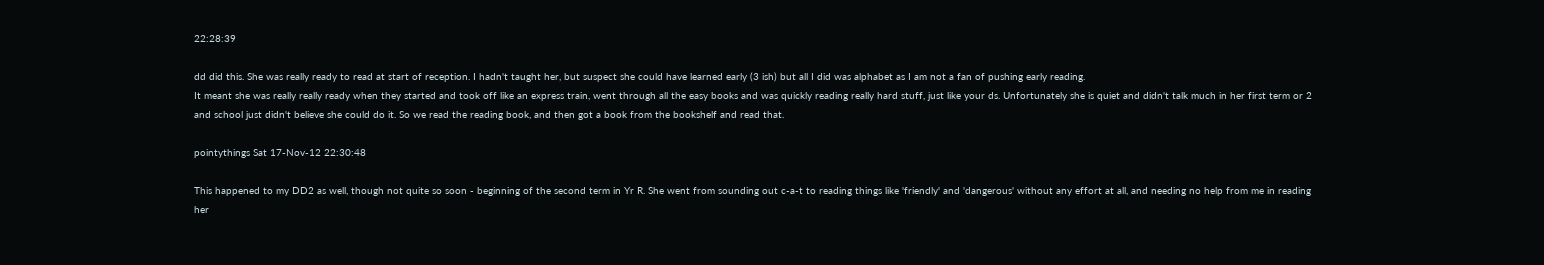22:28:39

dd did this. She was really ready to read at start of reception. I hadn't taught her, but suspect she could have learned early (3 ish) but all I did was alphabet as I am not a fan of pushing early reading.
It meant she was really really ready when they started and took off like an express train, went through all the easy books and was quickly reading really hard stuff, just like your ds. Unfortunately she is quiet and didn't talk much in her first term or 2 and school just didn't believe she could do it. So we read the reading book, and then got a book from the bookshelf and read that.

pointythings Sat 17-Nov-12 22:30:48

This happened to my DD2 as well, though not quite so soon - beginning of the second term in Yr R. She went from sounding out c-a-t to reading things like 'friendly' and 'dangerous' without any effort at all, and needing no help from me in reading her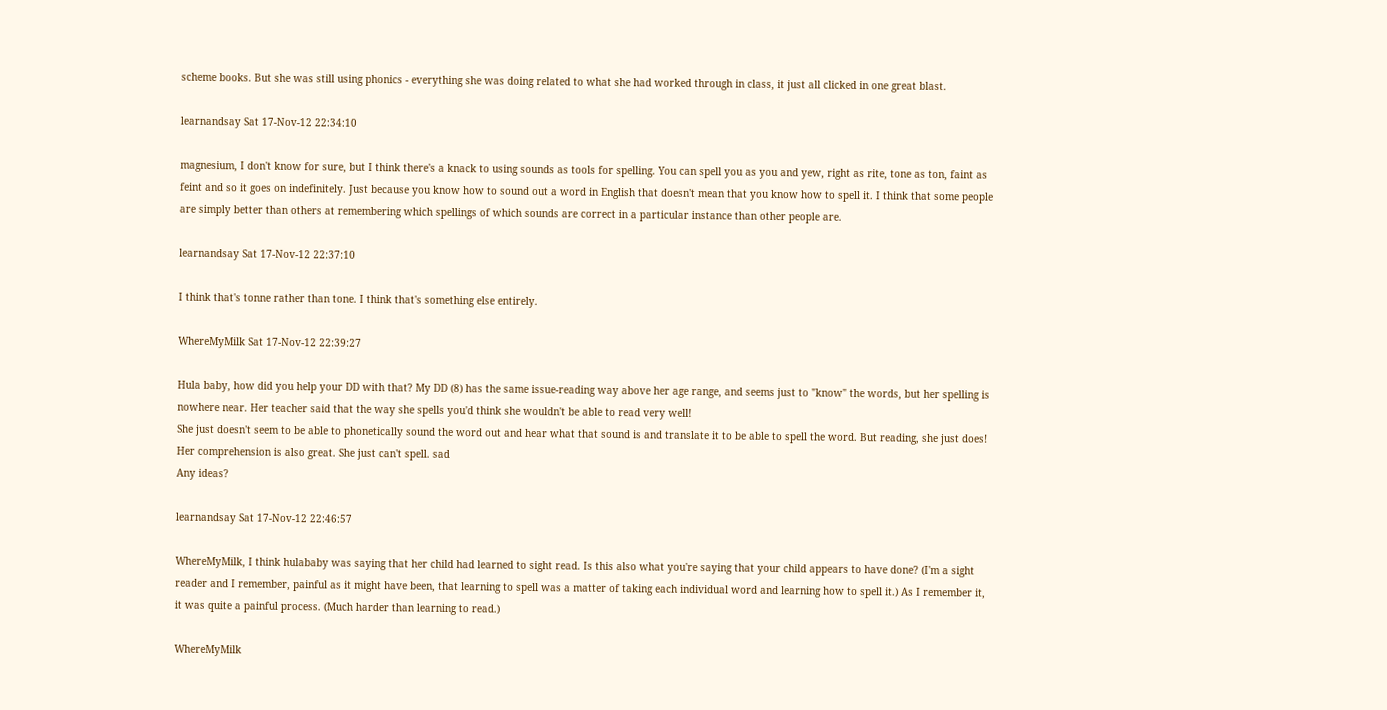scheme books. But she was still using phonics - everything she was doing related to what she had worked through in class, it just all clicked in one great blast.

learnandsay Sat 17-Nov-12 22:34:10

magnesium, I don't know for sure, but I think there's a knack to using sounds as tools for spelling. You can spell you as you and yew, right as rite, tone as ton, faint as feint and so it goes on indefinitely. Just because you know how to sound out a word in English that doesn't mean that you know how to spell it. I think that some people are simply better than others at remembering which spellings of which sounds are correct in a particular instance than other people are.

learnandsay Sat 17-Nov-12 22:37:10

I think that's tonne rather than tone. I think that's something else entirely.

WhereMyMilk Sat 17-Nov-12 22:39:27

Hula baby, how did you help your DD with that? My DD (8) has the same issue-reading way above her age range, and seems just to "know" the words, but her spelling is nowhere near. Her teacher said that the way she spells you'd think she wouldn't be able to read very well!
She just doesn't seem to be able to phonetically sound the word out and hear what that sound is and translate it to be able to spell the word. But reading, she just does! Her comprehension is also great. She just can't spell. sad
Any ideas?

learnandsay Sat 17-Nov-12 22:46:57

WhereMyMilk, I think hulababy was saying that her child had learned to sight read. Is this also what you're saying that your child appears to have done? (I'm a sight reader and I remember, painful as it might have been, that learning to spell was a matter of taking each individual word and learning how to spell it.) As I remember it, it was quite a painful process. (Much harder than learning to read.)

WhereMyMilk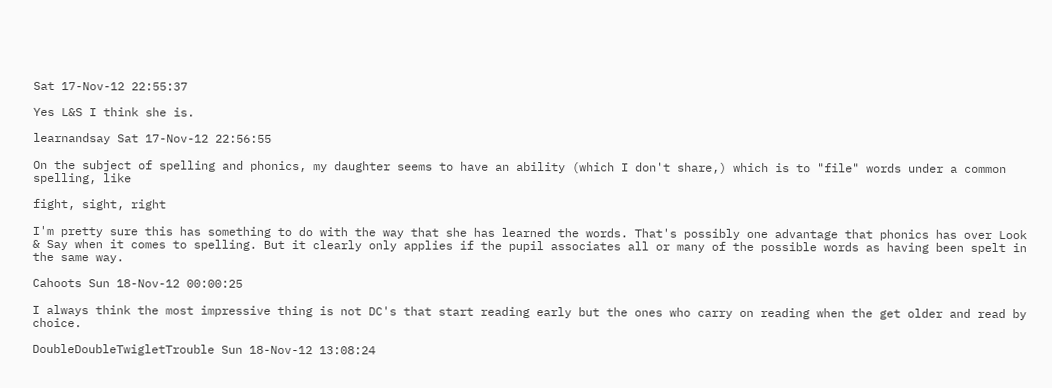Sat 17-Nov-12 22:55:37

Yes L&S I think she is.

learnandsay Sat 17-Nov-12 22:56:55

On the subject of spelling and phonics, my daughter seems to have an ability (which I don't share,) which is to "file" words under a common spelling, like

fight, sight, right

I'm pretty sure this has something to do with the way that she has learned the words. That's possibly one advantage that phonics has over Look & Say when it comes to spelling. But it clearly only applies if the pupil associates all or many of the possible words as having been spelt in the same way.

Cahoots Sun 18-Nov-12 00:00:25

I always think the most impressive thing is not DC's that start reading early but the ones who carry on reading when the get older and read by choice.

DoubleDoubleTwigletTrouble Sun 18-Nov-12 13:08:24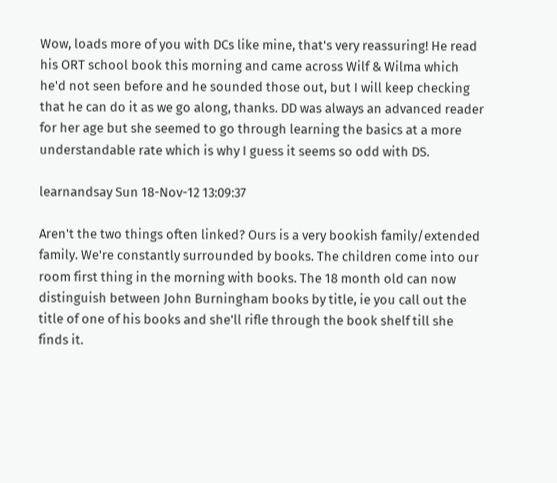Wow, loads more of you with DCs like mine, that's very reassuring! He read his ORT school book this morning and came across Wilf & Wilma which he'd not seen before and he sounded those out, but I will keep checking that he can do it as we go along, thanks. DD was always an advanced reader for her age but she seemed to go through learning the basics at a more understandable rate which is why I guess it seems so odd with DS.

learnandsay Sun 18-Nov-12 13:09:37

Aren't the two things often linked? Ours is a very bookish family/extended family. We're constantly surrounded by books. The children come into our room first thing in the morning with books. The 18 month old can now distinguish between John Burningham books by title, ie you call out the title of one of his books and she'll rifle through the book shelf till she finds it.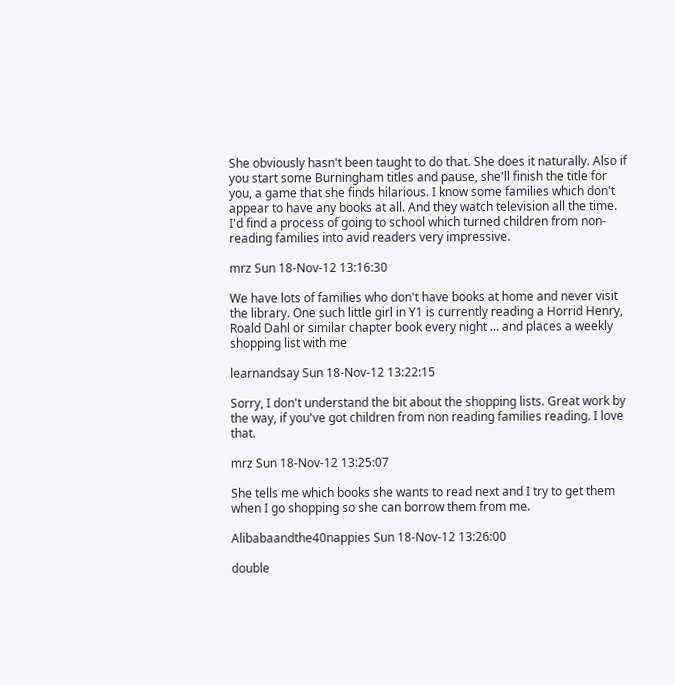She obviously hasn't been taught to do that. She does it naturally. Also if you start some Burningham titles and pause, she'll finish the title for you, a game that she finds hilarious. I know some families which don't appear to have any books at all. And they watch television all the time. I'd find a process of going to school which turned children from non-reading families into avid readers very impressive.

mrz Sun 18-Nov-12 13:16:30

We have lots of families who don't have books at home and never visit the library. One such little girl in Y1 is currently reading a Horrid Henry, Roald Dahl or similar chapter book every night ... and places a weekly shopping list with me

learnandsay Sun 18-Nov-12 13:22:15

Sorry, I don't understand the bit about the shopping lists. Great work by the way, if you've got children from non reading families reading. I love that.

mrz Sun 18-Nov-12 13:25:07

She tells me which books she wants to read next and I try to get them when I go shopping so she can borrow them from me.

Alibabaandthe40nappies Sun 18-Nov-12 13:26:00

double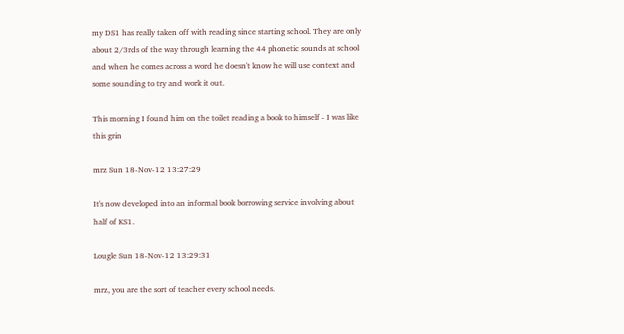my DS1 has really taken off with reading since starting school. They are only about 2/3rds of the way through learning the 44 phonetic sounds at school and when he comes across a word he doesn't know he will use context and some sounding to try and work it out.

This morning I found him on the toilet reading a book to himself - I was like this grin

mrz Sun 18-Nov-12 13:27:29

It's now developed into an informal book borrowing service involving about half of KS1.

Lougle Sun 18-Nov-12 13:29:31

mrz, you are the sort of teacher every school needs.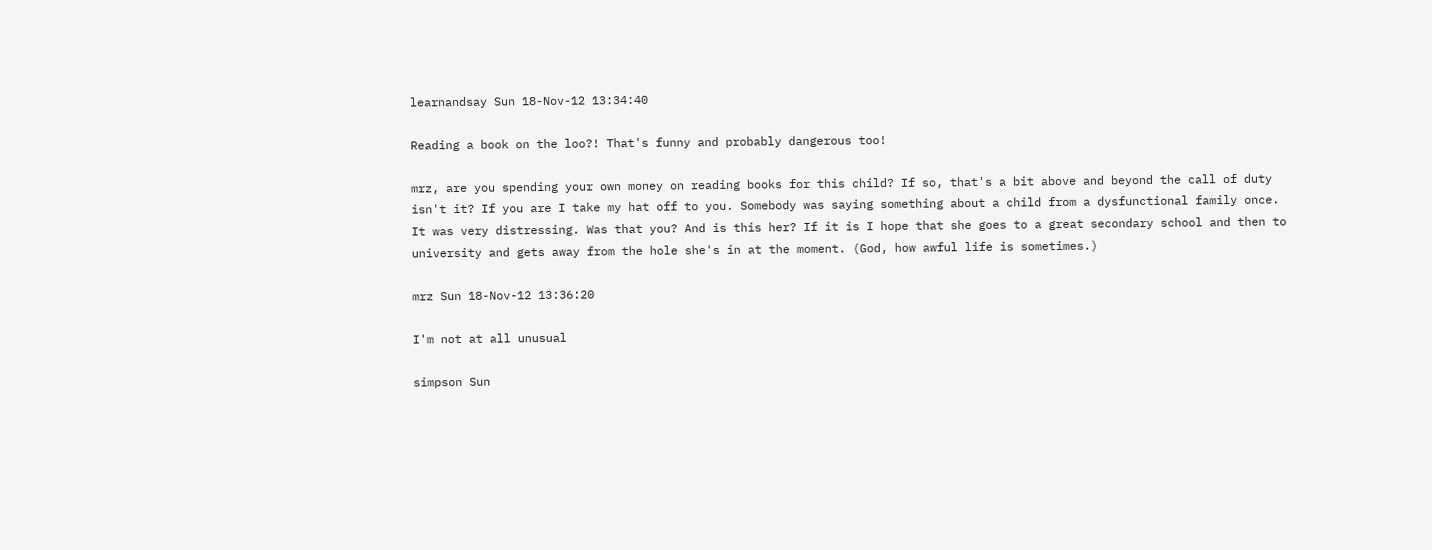learnandsay Sun 18-Nov-12 13:34:40

Reading a book on the loo?! That's funny and probably dangerous too!

mrz, are you spending your own money on reading books for this child? If so, that's a bit above and beyond the call of duty isn't it? If you are I take my hat off to you. Somebody was saying something about a child from a dysfunctional family once. It was very distressing. Was that you? And is this her? If it is I hope that she goes to a great secondary school and then to university and gets away from the hole she's in at the moment. (God, how awful life is sometimes.)

mrz Sun 18-Nov-12 13:36:20

I'm not at all unusual

simpson Sun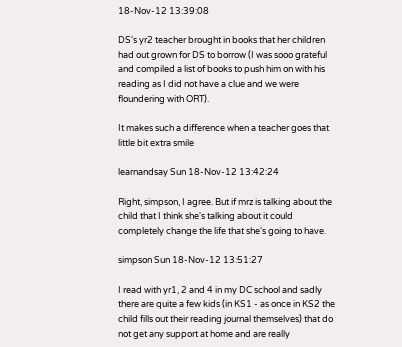18-Nov-12 13:39:08

DS's yr2 teacher brought in books that her children had out grown for DS to borrow (I was sooo grateful and compiled a list of books to push him on with his reading as I did not have a clue and we were floundering with ORT).

It makes such a difference when a teacher goes that little bit extra smile

learnandsay Sun 18-Nov-12 13:42:24

Right, simpson, I agree. But if mrz is talking about the child that I think she's talking about it could completely change the life that she's going to have.

simpson Sun 18-Nov-12 13:51:27

I read with yr1, 2 and 4 in my DC school and sadly there are quite a few kids (in KS1 - as once in KS2 the child fills out their reading journal themselves) that do not get any support at home and are really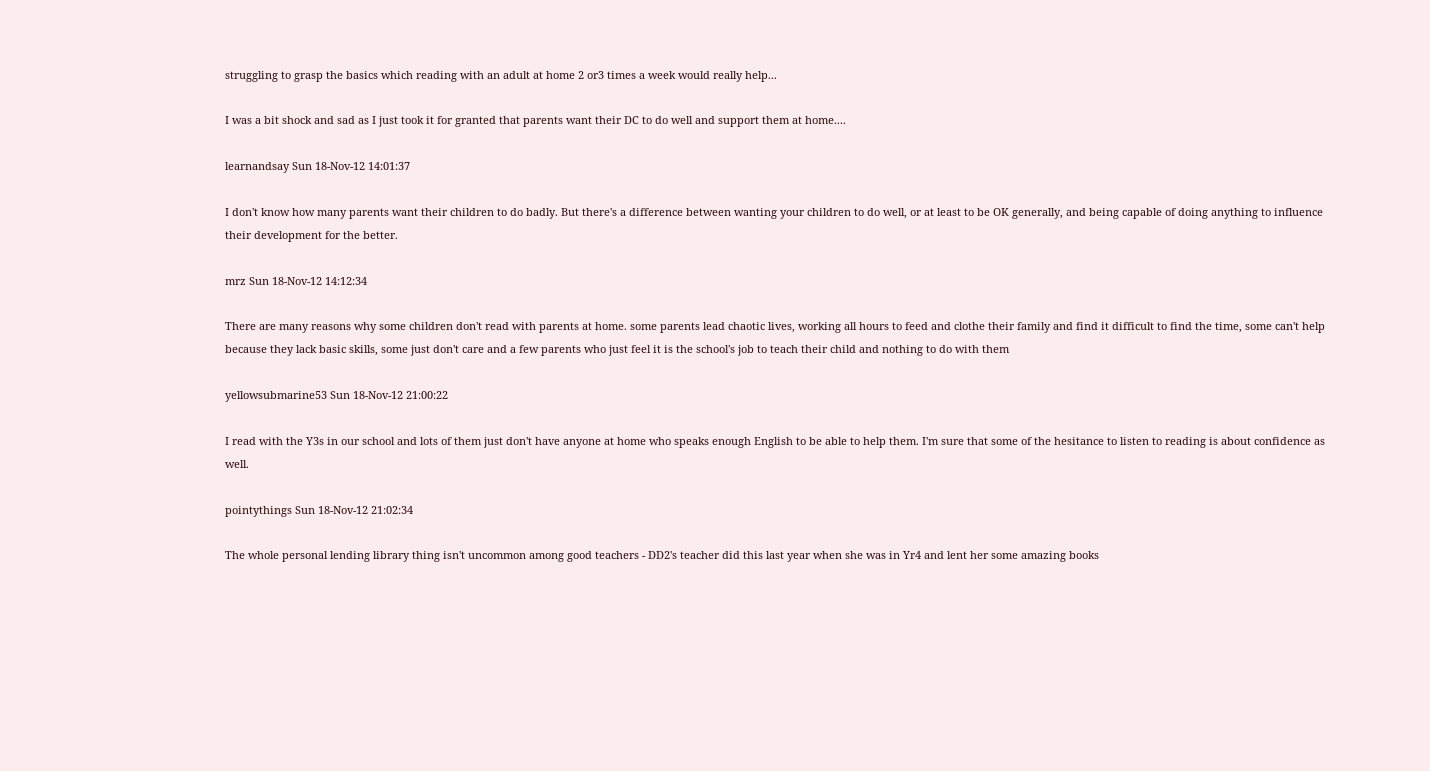struggling to grasp the basics which reading with an adult at home 2 or3 times a week would really help...

I was a bit shock and sad as I just took it for granted that parents want their DC to do well and support them at home....

learnandsay Sun 18-Nov-12 14:01:37

I don't know how many parents want their children to do badly. But there's a difference between wanting your children to do well, or at least to be OK generally, and being capable of doing anything to influence their development for the better.

mrz Sun 18-Nov-12 14:12:34

There are many reasons why some children don't read with parents at home. some parents lead chaotic lives, working all hours to feed and clothe their family and find it difficult to find the time, some can't help because they lack basic skills, some just don't care and a few parents who just feel it is the school's job to teach their child and nothing to do with them

yellowsubmarine53 Sun 18-Nov-12 21:00:22

I read with the Y3s in our school and lots of them just don't have anyone at home who speaks enough English to be able to help them. I'm sure that some of the hesitance to listen to reading is about confidence as well.

pointythings Sun 18-Nov-12 21:02:34

The whole personal lending library thing isn't uncommon among good teachers - DD2's teacher did this last year when she was in Yr4 and lent her some amazing books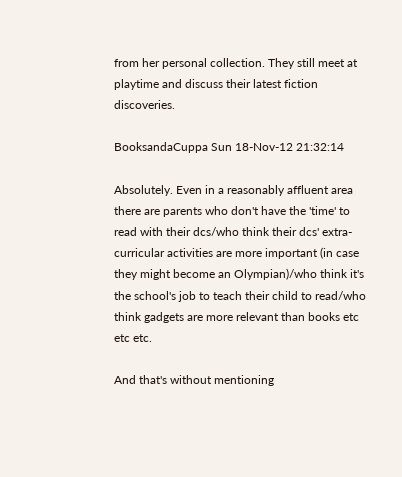from her personal collection. They still meet at playtime and discuss their latest fiction discoveries.

BooksandaCuppa Sun 18-Nov-12 21:32:14

Absolutely. Even in a reasonably affluent area there are parents who don't have the 'time' to read with their dcs/who think their dcs' extra-curricular activities are more important (in case they might become an Olympian)/who think it's the school's job to teach their child to read/who think gadgets are more relevant than books etc etc etc.

And that's without mentioning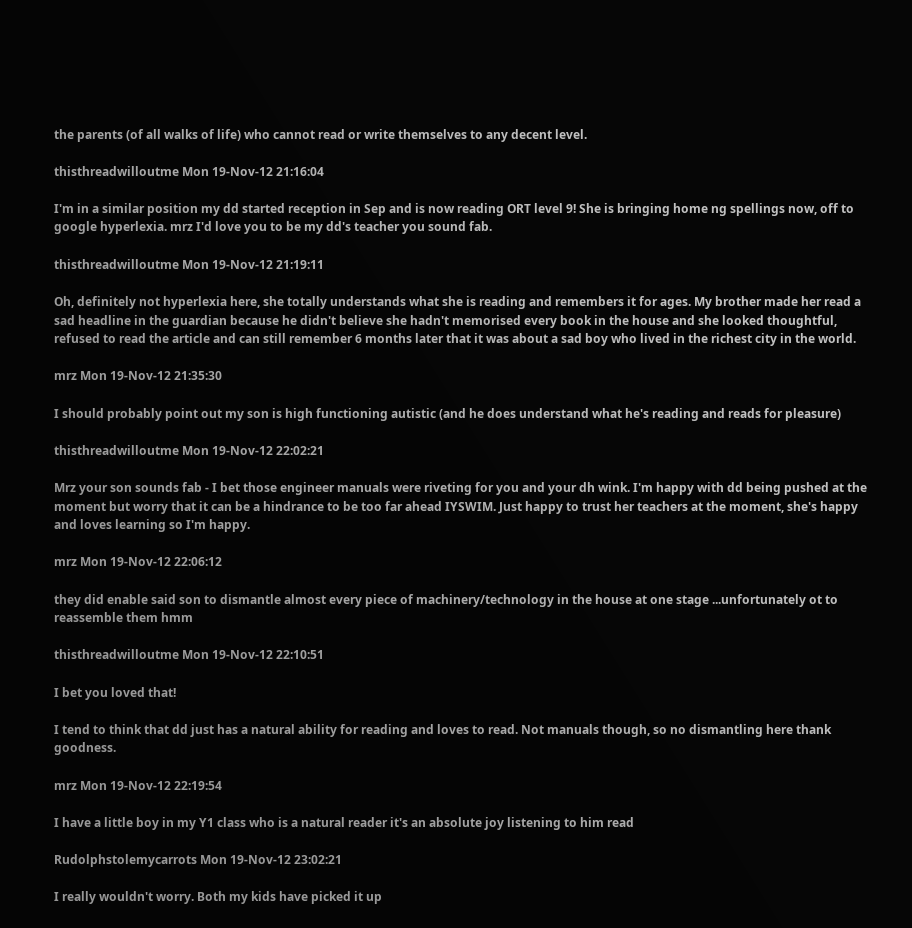the parents (of all walks of life) who cannot read or write themselves to any decent level.

thisthreadwilloutme Mon 19-Nov-12 21:16:04

I'm in a similar position my dd started reception in Sep and is now reading ORT level 9! She is bringing home ng spellings now, off to google hyperlexia. mrz I'd love you to be my dd's teacher you sound fab.

thisthreadwilloutme Mon 19-Nov-12 21:19:11

Oh, definitely not hyperlexia here, she totally understands what she is reading and remembers it for ages. My brother made her read a sad headline in the guardian because he didn't believe she hadn't memorised every book in the house and she looked thoughtful, refused to read the article and can still remember 6 months later that it was about a sad boy who lived in the richest city in the world.

mrz Mon 19-Nov-12 21:35:30

I should probably point out my son is high functioning autistic (and he does understand what he's reading and reads for pleasure)

thisthreadwilloutme Mon 19-Nov-12 22:02:21

Mrz your son sounds fab - I bet those engineer manuals were riveting for you and your dh wink. I'm happy with dd being pushed at the moment but worry that it can be a hindrance to be too far ahead IYSWIM. Just happy to trust her teachers at the moment, she's happy and loves learning so I'm happy.

mrz Mon 19-Nov-12 22:06:12

they did enable said son to dismantle almost every piece of machinery/technology in the house at one stage ...unfortunately ot to reassemble them hmm

thisthreadwilloutme Mon 19-Nov-12 22:10:51

I bet you loved that!

I tend to think that dd just has a natural ability for reading and loves to read. Not manuals though, so no dismantling here thank goodness.

mrz Mon 19-Nov-12 22:19:54

I have a little boy in my Y1 class who is a natural reader it's an absolute joy listening to him read

Rudolphstolemycarrots Mon 19-Nov-12 23:02:21

I really wouldn't worry. Both my kids have picked it up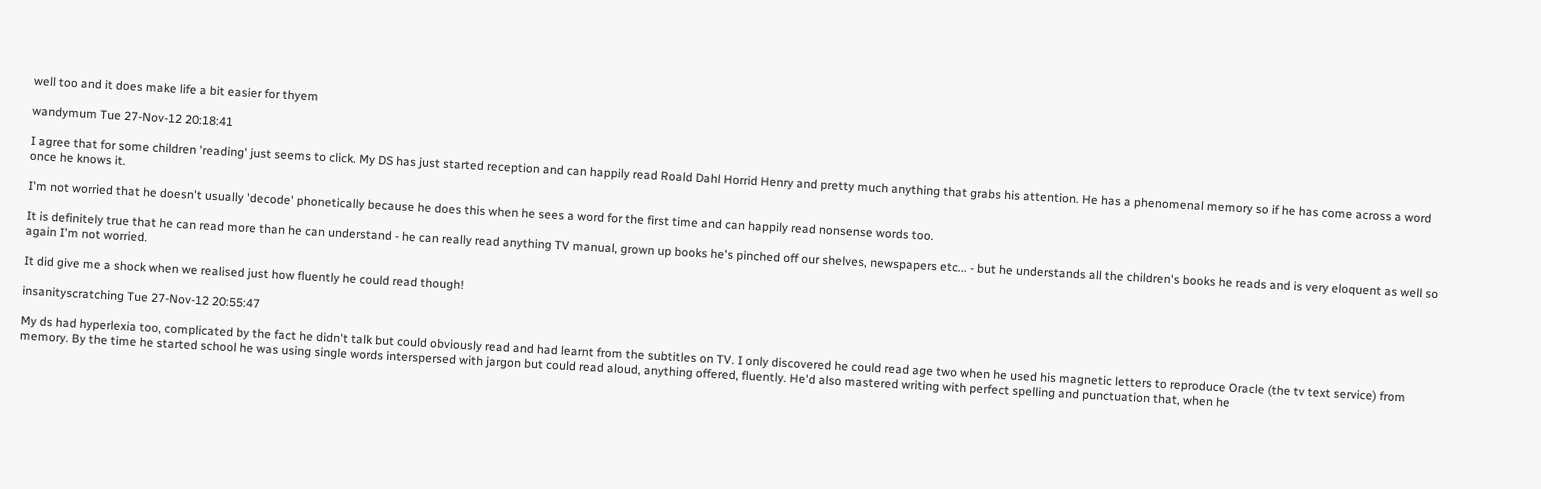well too and it does make life a bit easier for thyem

wandymum Tue 27-Nov-12 20:18:41

I agree that for some children 'reading' just seems to click. My DS has just started reception and can happily read Roald Dahl Horrid Henry and pretty much anything that grabs his attention. He has a phenomenal memory so if he has come across a word once he knows it.

I'm not worried that he doesn't usually 'decode' phonetically because he does this when he sees a word for the first time and can happily read nonsense words too.

It is definitely true that he can read more than he can understand - he can really read anything TV manual, grown up books he's pinched off our shelves, newspapers etc... - but he understands all the children's books he reads and is very eloquent as well so again I'm not worried.

It did give me a shock when we realised just how fluently he could read though!

insanityscratching Tue 27-Nov-12 20:55:47

My ds had hyperlexia too, complicated by the fact he didn't talk but could obviously read and had learnt from the subtitles on TV. I only discovered he could read age two when he used his magnetic letters to reproduce Oracle (the tv text service) from memory. By the time he started school he was using single words interspersed with jargon but could read aloud, anything offered, fluently. He'd also mastered writing with perfect spelling and punctuation that, when he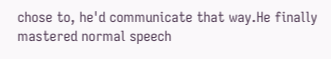chose to, he'd communicate that way.He finally mastered normal speech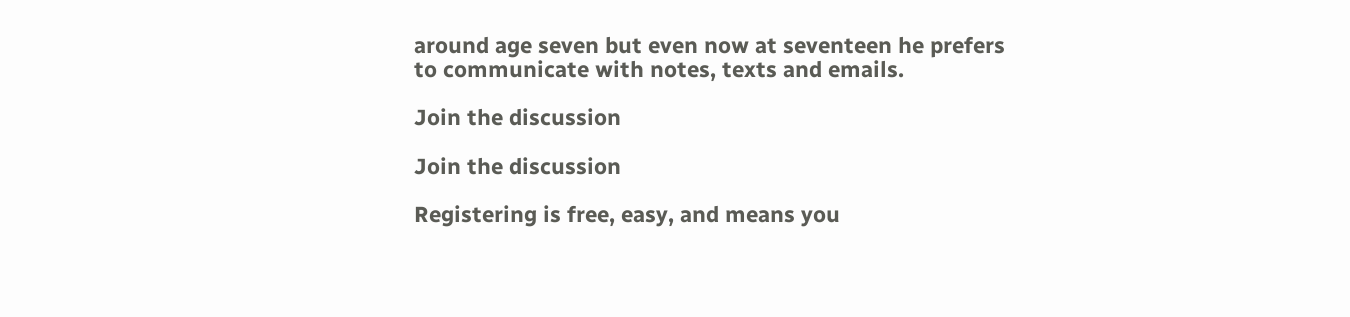around age seven but even now at seventeen he prefers to communicate with notes, texts and emails.

Join the discussion

Join the discussion

Registering is free, easy, and means you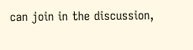can join in the discussion,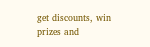get discounts, win prizes and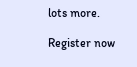lots more.

Register now